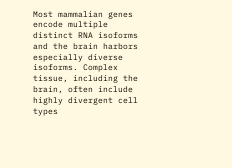Most mammalian genes encode multiple distinct RNA isoforms and the brain harbors especially diverse isoforms. Complex tissue, including the brain, often include highly divergent cell types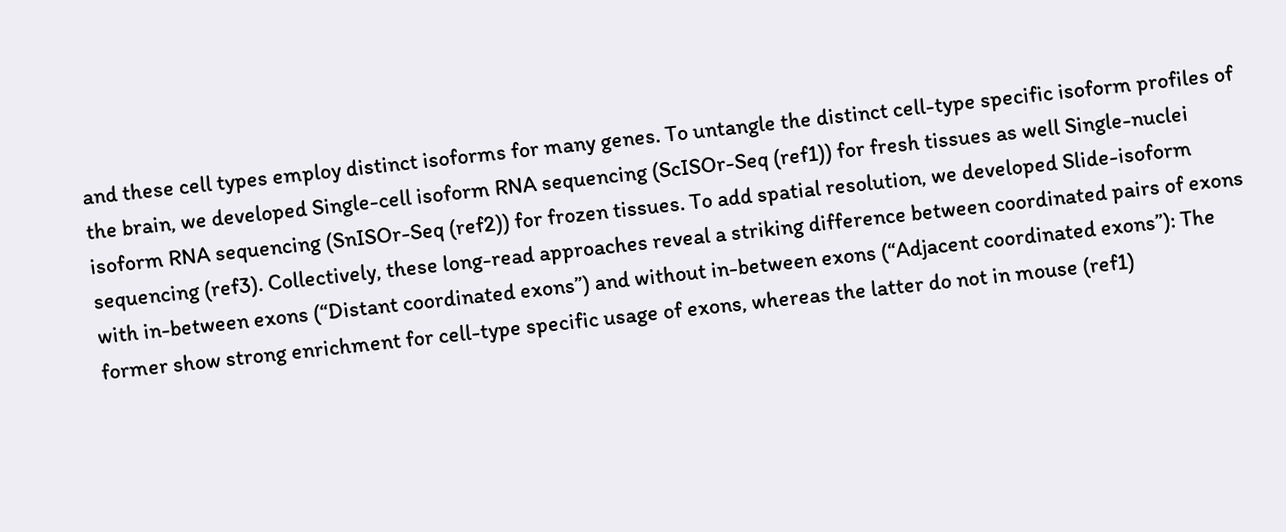and these cell types employ distinct isoforms for many genes. To untangle the distinct cell-type specific isoform profiles of the brain, we developed Single-cell isoform RNA sequencing (ScISOr-Seq (ref1)) for fresh tissues as well Single-nuclei isoform RNA sequencing (SnISOr-Seq (ref2)) for frozen tissues. To add spatial resolution, we developed Slide-isoform sequencing (ref3). Collectively, these long-read approaches reveal a striking difference between coordinated pairs of exons with in-between exons (“Distant coordinated exons”) and without in-between exons (“Adjacent coordinated exons”): The former show strong enrichment for cell-type specific usage of exons, whereas the latter do not in mouse (ref1)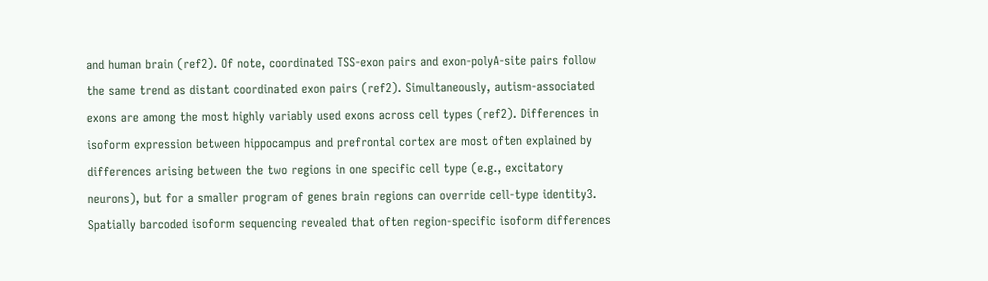and human brain (ref2). Of note, coordinated TSS-exon pairs and exon-polyA-site pairs follow the same trend as distant coordinated exon pairs (ref2). Simultaneously, autism-associated exons are among the most highly variably used exons across cell types (ref2). Differences in isoform expression between hippocampus and prefrontal cortex are most often explained by differences arising between the two regions in one specific cell type (e.g., excitatory neurons), but for a smaller program of genes brain regions can override cell-type identity3. Spatially barcoded isoform sequencing revealed that often region-specific isoform differences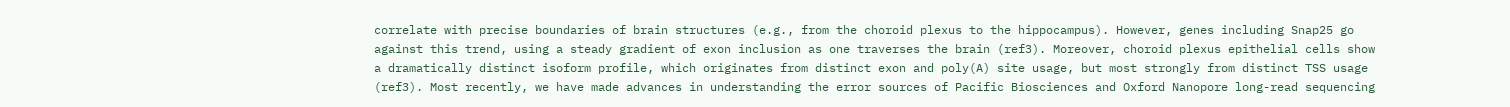correlate with precise boundaries of brain structures (e.g., from the choroid plexus to the hippocampus). However, genes including Snap25 go against this trend, using a steady gradient of exon inclusion as one traverses the brain (ref3). Moreover, choroid plexus epithelial cells show a dramatically distinct isoform profile, which originates from distinct exon and poly(A) site usage, but most strongly from distinct TSS usage (ref3). Most recently, we have made advances in understanding the error sources of Pacific Biosciences and Oxford Nanopore long-read sequencing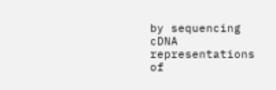by sequencing cDNA representations of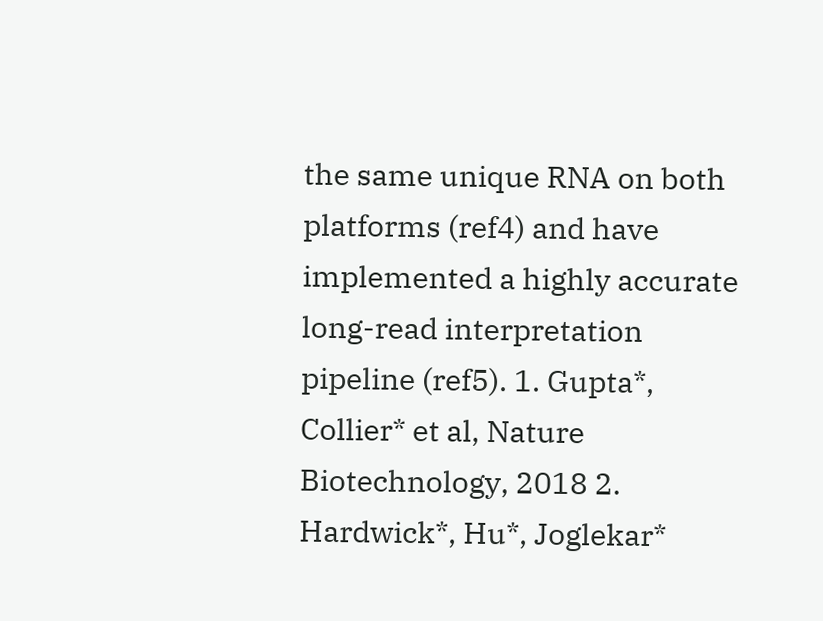the same unique RNA on both platforms (ref4) and have implemented a highly accurate long-read interpretation pipeline (ref5). 1. Gupta*, Collier* et al, Nature Biotechnology, 2018 2. Hardwick*, Hu*, Joglekar*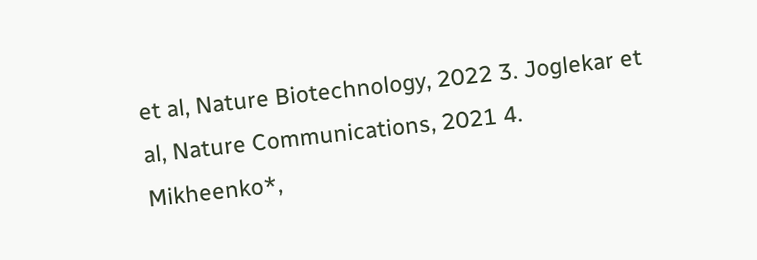et al, Nature Biotechnology, 2022 3. Joglekar et al, Nature Communications, 2021 4. Mikheenko*,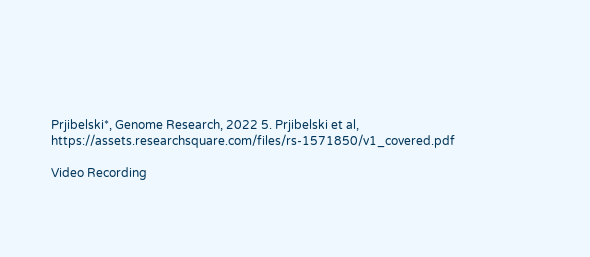Prjibelski*, Genome Research, 2022 5. Prjibelski et al, https://assets.researchsquare.com/files/rs-1571850/v1_covered.pdf

Video Recording